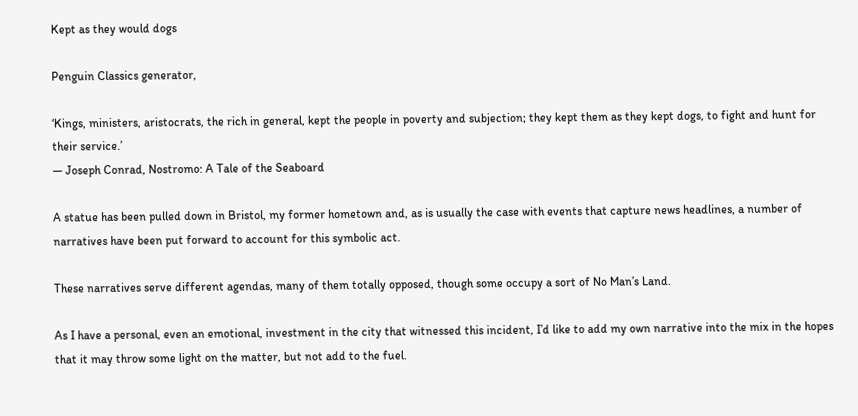Kept as they would dogs

Penguin Classics generator,

‘Kings, ministers, aristocrats, the rich in general, kept the people in poverty and subjection; they kept them as they kept dogs, to fight and hunt for their service.’
— Joseph Conrad, Nostromo: A Tale of the Seaboard

A statue has been pulled down in Bristol, my former hometown and, as is usually the case with events that capture news headlines, a number of narratives have been put forward to account for this symbolic act.

These narratives serve different agendas, many of them totally opposed, though some occupy a sort of No Man’s Land.

As I have a personal, even an emotional, investment in the city that witnessed this incident, I’d like to add my own narrative into the mix in the hopes that it may throw some light on the matter, but not add to the fuel.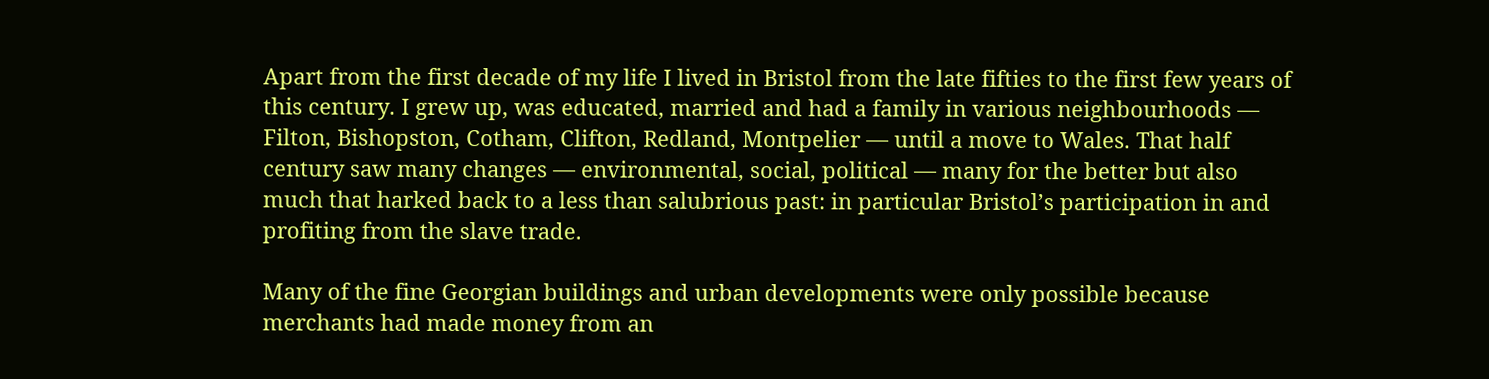Apart from the first decade of my life I lived in Bristol from the late fifties to the first few years of this century. I grew up, was educated, married and had a family in various neighbourhoods — Filton, Bishopston, Cotham, Clifton, Redland, Montpelier — until a move to Wales. That half century saw many changes — environmental, social, political — many for the better but also much that harked back to a less than salubrious past: in particular Bristol’s participation in and profiting from the slave trade.

Many of the fine Georgian buildings and urban developments were only possible because merchants had made money from an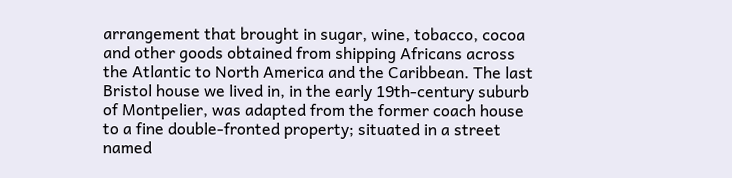arrangement that brought in sugar, wine, tobacco, cocoa and other goods obtained from shipping Africans across the Atlantic to North America and the Caribbean. The last Bristol house we lived in, in the early 19th-century suburb of Montpelier, was adapted from the former coach house to a fine double-fronted property; situated in a street named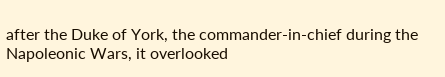after the Duke of York, the commander-in-chief during the Napoleonic Wars, it overlooked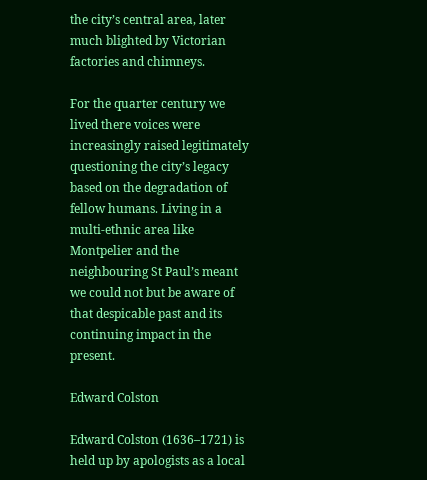the city’s central area, later much blighted by Victorian factories and chimneys.

For the quarter century we lived there voices were increasingly raised legitimately questioning the city’s legacy based on the degradation of fellow humans. Living in a multi-ethnic area like Montpelier and the neighbouring St Paul’s meant we could not but be aware of that despicable past and its continuing impact in the present.

Edward Colston

Edward Colston (1636–1721) is held up by apologists as a local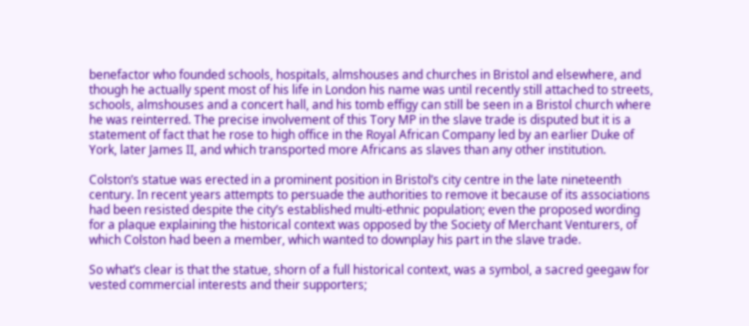benefactor who founded schools, hospitals, almshouses and churches in Bristol and elsewhere, and though he actually spent most of his life in London his name was until recently still attached to streets, schools, almshouses and a concert hall, and his tomb effigy can still be seen in a Bristol church where he was reinterred. The precise involvement of this Tory MP in the slave trade is disputed but it is a statement of fact that he rose to high office in the Royal African Company led by an earlier Duke of York, later James II, and which transported more Africans as slaves than any other institution.

Colston’s statue was erected in a prominent position in Bristol’s city centre in the late nineteenth century. In recent years attempts to persuade the authorities to remove it because of its associations had been resisted despite the city’s established multi-ethnic population; even the proposed wording for a plaque explaining the historical context was opposed by the Society of Merchant Venturers, of which Colston had been a member, which wanted to downplay his part in the slave trade.

So what’s clear is that the statue, shorn of a full historical context, was a symbol, a sacred geegaw for vested commercial interests and their supporters;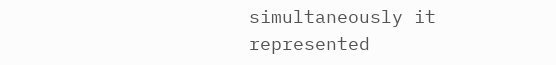simultaneously it represented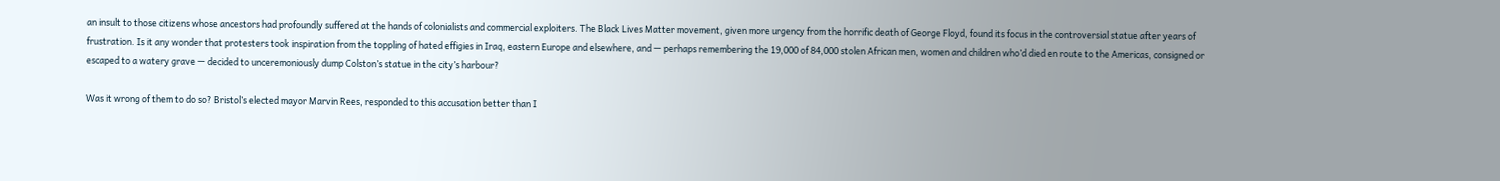an insult to those citizens whose ancestors had profoundly suffered at the hands of colonialists and commercial exploiters. The Black Lives Matter movement, given more urgency from the horrific death of George Floyd, found its focus in the controversial statue after years of frustration. Is it any wonder that protesters took inspiration from the toppling of hated effigies in Iraq, eastern Europe and elsewhere, and — perhaps remembering the 19,000 of 84,000 stolen African men, women and children who’d died en route to the Americas, consigned or escaped to a watery grave — decided to unceremoniously dump Colston’s statue in the city’s harbour?

Was it wrong of them to do so? Bristol’s elected mayor Marvin Rees, responded to this accusation better than I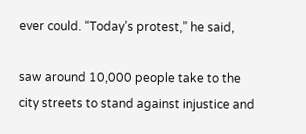ever could. “Today’s protest,” he said,

saw around 10,000 people take to the city streets to stand against injustice and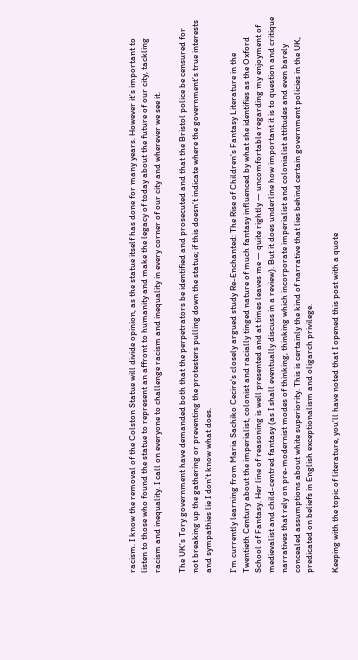racism. I know the removal of the Colston Statue will divide opinion, as the statue itself has done for many years. However it’s important to listen to those who found the statue to represent an affront to humanity and make the legacy of today about the future of our city, tackling racism and inequality. I call on everyone to challenge racism and inequality in every corner of our city and wherever we see it.

The UK’s Tory government have demanded both that the perpetrators be identified and prosecuted and that the Bristol police be censured for not breaking up the gathering or preventing the protesters pulling down the statue; if this doesn’t indicate where the government’s true interests and sympathies lie I don’t know what does.

I’m currently learning from Maria Sachiko Cecire‘s closely argued study Re-Enchanted: The Rise of Children’s Fantasy Literature in the Twentieth Century about the imperialist, colonist and racially tinged nature of much fantasy influenced by what she identifies as the Oxford School of Fantasy. Her line of reasoning is well presented and at times leaves me — quite rightly — uncomfortable regarding my enjoyment of medievalist and child-centred fantasy (as I shall eventually discuss in a review). But it does underline how important it is to question and critique narratives that rely on pre-modernist modes of thinking, thinking which incorporate imperialist and colonialist attitudes and even barely concealed assumptions about white superiority. This is certainly the kind of narrative that lies behind certain government policies in the UK, predicated on beliefs in English exceptionalism and oligarch privilege.

Keeping with the topic of literature, you’ll have noted that I opened this post with a quote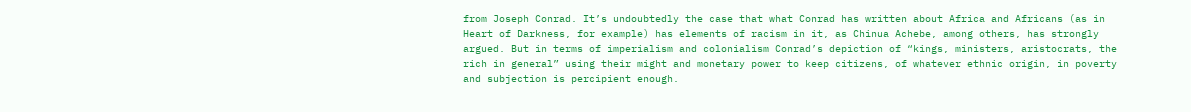from Joseph Conrad. It’s undoubtedly the case that what Conrad has written about Africa and Africans (as in Heart of Darkness, for example) has elements of racism in it, as Chinua Achebe, among others, has strongly argued. But in terms of imperialism and colonialism Conrad’s depiction of “kings, ministers, aristocrats, the rich in general” using their might and monetary power to keep citizens, of whatever ethnic origin, in poverty and subjection is percipient enough.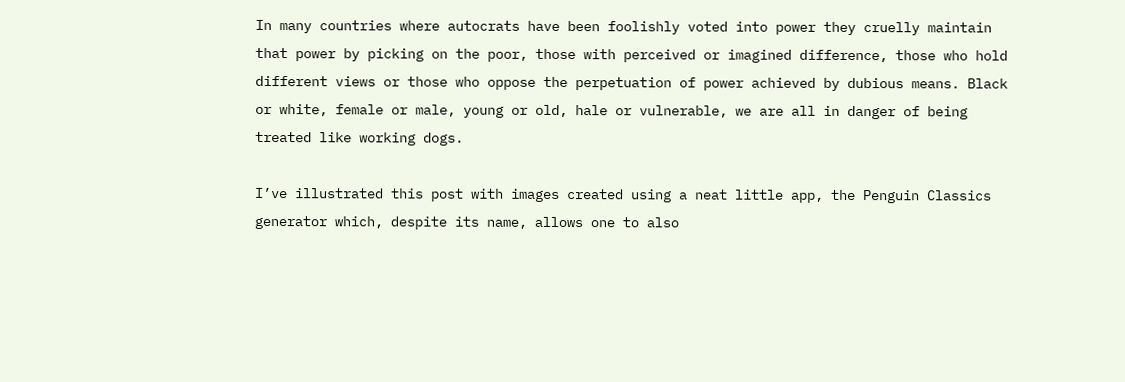In many countries where autocrats have been foolishly voted into power they cruelly maintain that power by picking on the poor, those with perceived or imagined difference, those who hold different views or those who oppose the perpetuation of power achieved by dubious means. Black or white, female or male, young or old, hale or vulnerable, we are all in danger of being treated like working dogs.

I’ve illustrated this post with images created using a neat little app, the Penguin Classics generator which, despite its name, allows one to also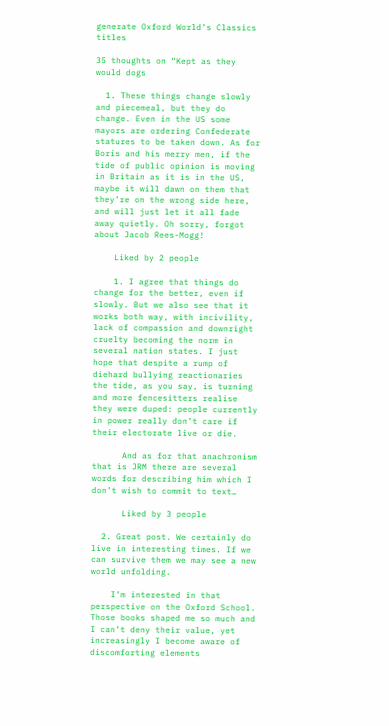generate Oxford World’s Classics titles

35 thoughts on “Kept as they would dogs

  1. These things change slowly and piecemeal, but they do change. Even in the US some mayors are ordering Confederate statures to be taken down. As for Boris and his merry men, if the tide of public opinion is moving in Britain as it is in the US, maybe it will dawn on them that they’re on the wrong side here, and will just let it all fade away quietly. Oh sorry, forgot about Jacob Rees-Mogg!

    Liked by 2 people

    1. I agree that things do change for the better, even if slowly. But we also see that it works both way, with incivility, lack of compassion and downright cruelty becoming the norm in several nation states. I just hope that despite a rump of diehard bullying reactionaries the tide, as you say, is turning and more fencesitters realise they were duped: people currently in power really don’t care if their electorate live or die.

      And as for that anachronism that is JRM there are several words for describing him which I don’t wish to commit to text…

      Liked by 3 people

  2. Great post. We certainly do live in interesting times. If we can survive them we may see a new world unfolding.

    I’m interested in that perspective on the Oxford School. Those books shaped me so much and I can’t deny their value, yet increasingly I become aware of discomforting elements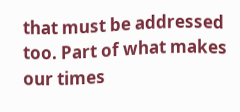that must be addressed too. Part of what makes our times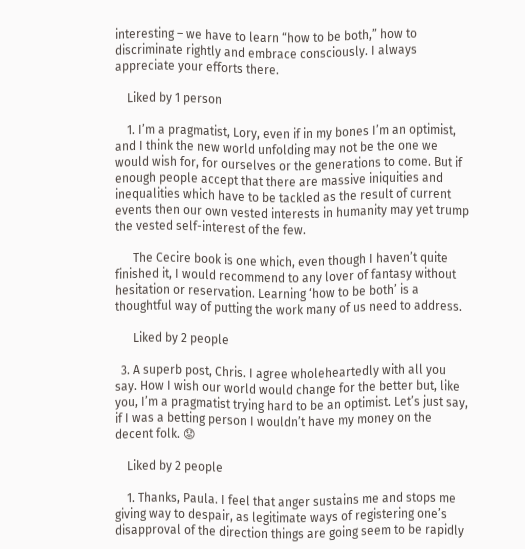interesting – we have to learn “how to be both,” how to discriminate rightly and embrace consciously. I always appreciate your efforts there.

    Liked by 1 person

    1. I’m a pragmatist, Lory, even if in my bones I’m an optimist, and I think the new world unfolding may not be the one we would wish for, for ourselves or the generations to come. But if enough people accept that there are massive iniquities and inequalities which have to be tackled as the result of current events then our own vested interests in humanity may yet trump the vested self-interest of the few.

      The Cecire book is one which, even though I haven’t quite finished it, I would recommend to any lover of fantasy without hesitation or reservation. Learning ‘how to be both’ is a thoughtful way of putting the work many of us need to address.

      Liked by 2 people

  3. A superb post, Chris. I agree wholeheartedly with all you say. How I wish our world would change for the better but, like you, I’m a pragmatist trying hard to be an optimist. Let’s just say, if I was a betting person I wouldn’t have my money on the decent folk. 😟

    Liked by 2 people

    1. Thanks, Paula. I feel that anger sustains me and stops me giving way to despair, as legitimate ways of registering one’s disapproval of the direction things are going seem to be rapidly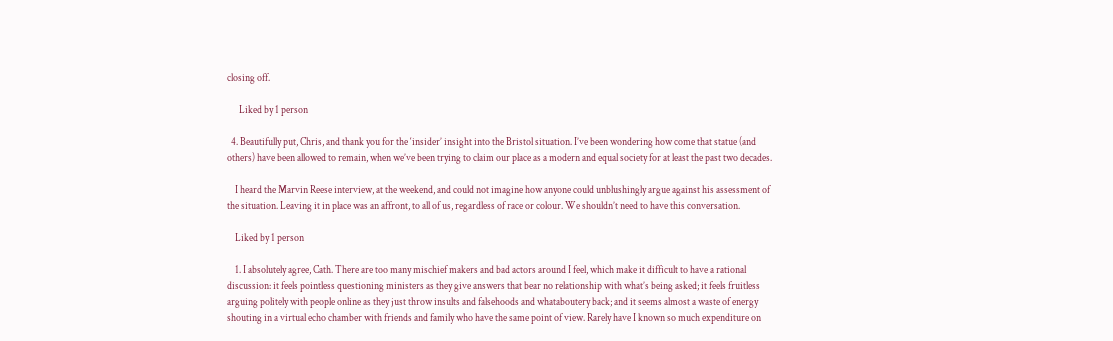closing off.

      Liked by 1 person

  4. Beautifully put, Chris, and thank you for the ‘insider’ insight into the Bristol situation. I’ve been wondering how come that statue (and others) have been allowed to remain, when we’ve been trying to claim our place as a modern and equal society for at least the past two decades.

    I heard the Marvin Reese interview, at the weekend, and could not imagine how anyone could unblushingly argue against his assessment of the situation. Leaving it in place was an affront, to all of us, regardless of race or colour. We shouldn’t need to have this conversation.

    Liked by 1 person

    1. I absolutely agree, Cath. There are too many mischief makers and bad actors around I feel, which make it difficult to have a rational discussion: it feels pointless questioning ministers as they give answers that bear no relationship with what’s being asked; it feels fruitless arguing politely with people online as they just throw insults and falsehoods and whataboutery back; and it seems almost a waste of energy shouting in a virtual echo chamber with friends and family who have the same point of view. Rarely have I known so much expenditure on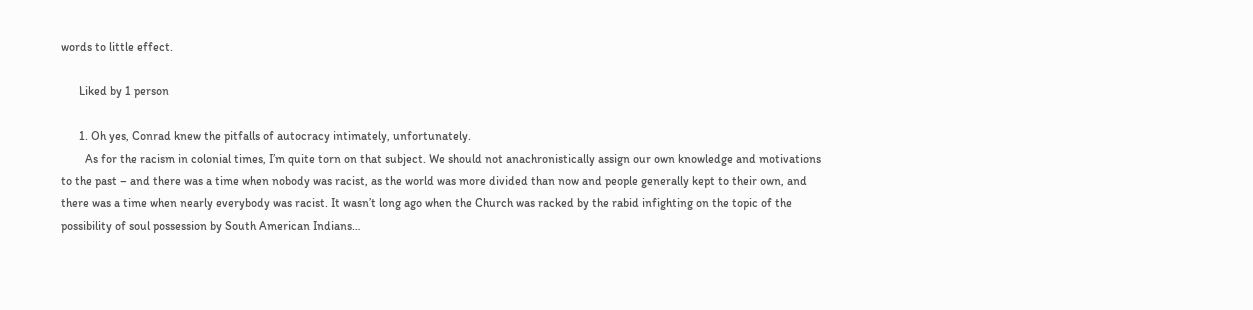words to little effect.

      Liked by 1 person

      1. Oh yes, Conrad knew the pitfalls of autocracy intimately, unfortunately.
        As for the racism in colonial times, I’m quite torn on that subject. We should not anachronistically assign our own knowledge and motivations to the past – and there was a time when nobody was racist, as the world was more divided than now and people generally kept to their own, and there was a time when nearly everybody was racist. It wasn’t long ago when the Church was racked by the rabid infighting on the topic of the possibility of soul possession by South American Indians…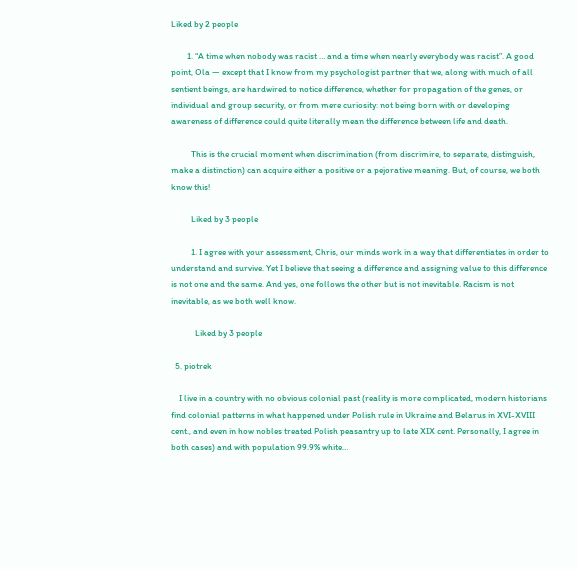Liked by 2 people

        1. “A time when nobody was racist … and a time when nearly everybody was racist”. A good point, Ola — except that I know from my psychologist partner that we, along with much of all sentient beings, are hardwired to notice difference, whether for propagation of the genes, or individual and group security, or from mere curiosity: not being born with or developing awareness of difference could quite literally mean the difference between life and death.

          This is the crucial moment when discrimination (from discrimire, to separate, distinguish, make a distinction) can acquire either a positive or a pejorative meaning. But, of course, we both know this!

          Liked by 3 people

          1. I agree with your assessment, Chris, our minds work in a way that differentiates in order to understand and survive. Yet I believe that seeing a difference and assigning value to this difference is not one and the same. And yes, one follows the other but is not inevitable. Racism is not inevitable, as we both well know.

            Liked by 3 people

  5. piotrek

    I live in a country with no obvious colonial past (reality is more complicated, modern historians find colonial patterns in what happened under Polish rule in Ukraine and Belarus in XVI-XVIII cent., and even in how nobles treated Polish peasantry up to late XIX cent. Personally, I agree in both cases) and with population 99.9% white…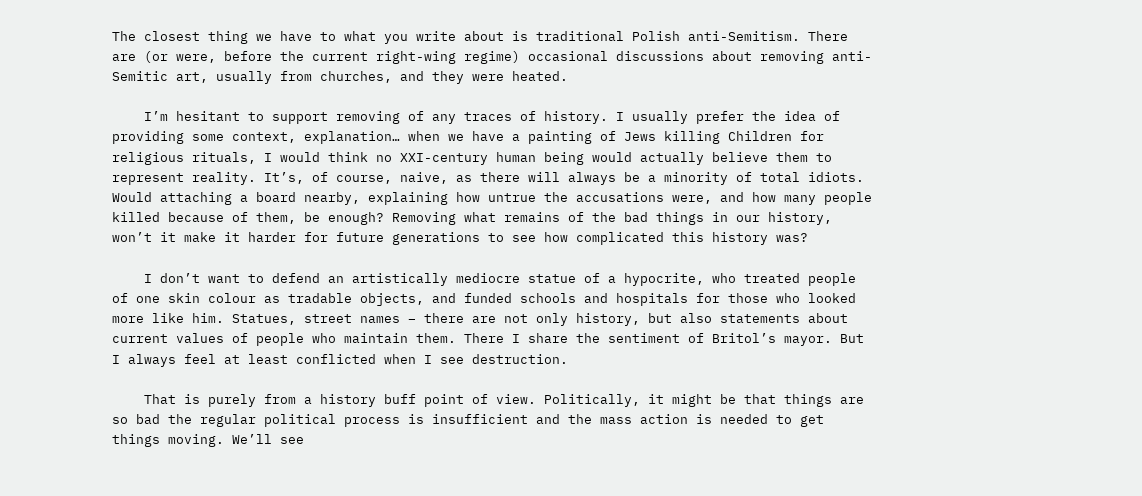The closest thing we have to what you write about is traditional Polish anti-Semitism. There are (or were, before the current right-wing regime) occasional discussions about removing anti-Semitic art, usually from churches, and they were heated.

    I’m hesitant to support removing of any traces of history. I usually prefer the idea of providing some context, explanation… when we have a painting of Jews killing Children for religious rituals, I would think no XXI-century human being would actually believe them to represent reality. It’s, of course, naive, as there will always be a minority of total idiots. Would attaching a board nearby, explaining how untrue the accusations were, and how many people killed because of them, be enough? Removing what remains of the bad things in our history, won’t it make it harder for future generations to see how complicated this history was?

    I don’t want to defend an artistically mediocre statue of a hypocrite, who treated people of one skin colour as tradable objects, and funded schools and hospitals for those who looked more like him. Statues, street names – there are not only history, but also statements about current values of people who maintain them. There I share the sentiment of Britol’s mayor. But I always feel at least conflicted when I see destruction.

    That is purely from a history buff point of view. Politically, it might be that things are so bad the regular political process is insufficient and the mass action is needed to get things moving. We’ll see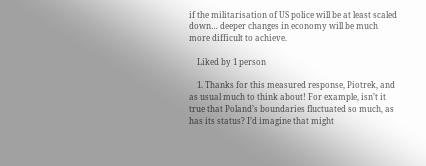if the militarisation of US police will be at least scaled down… deeper changes in economy will be much more difficult to achieve.

    Liked by 1 person

    1. Thanks for this measured response, Piotrek, and as usual much to think about! For example, isn’t it true that Poland’s boundaries fluctuated so much, as has its status? I’d imagine that might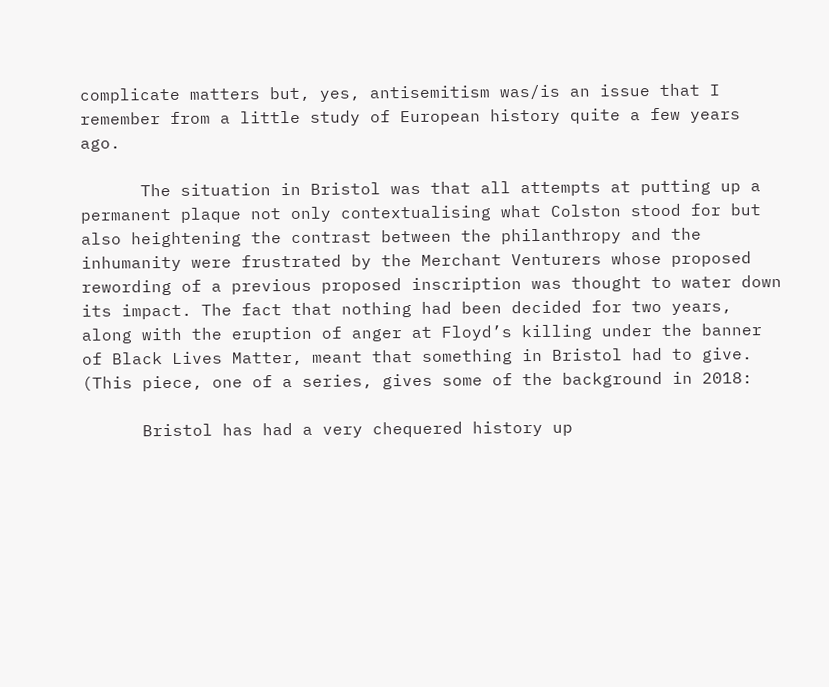complicate matters but, yes, antisemitism was/is an issue that I remember from a little study of European history quite a few years ago.

      The situation in Bristol was that all attempts at putting up a permanent plaque not only contextualising what Colston stood for but also heightening the contrast between the philanthropy and the inhumanity were frustrated by the Merchant Venturers whose proposed rewording of a previous proposed inscription was thought to water down its impact. The fact that nothing had been decided for two years, along with the eruption of anger at Floyd’s killing under the banner of Black Lives Matter, meant that something in Bristol had to give. (This piece, one of a series, gives some of the background in 2018:

      Bristol has had a very chequered history up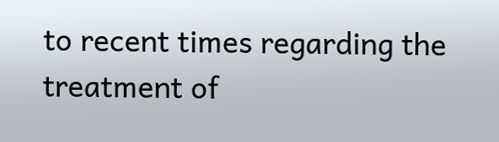to recent times regarding the treatment of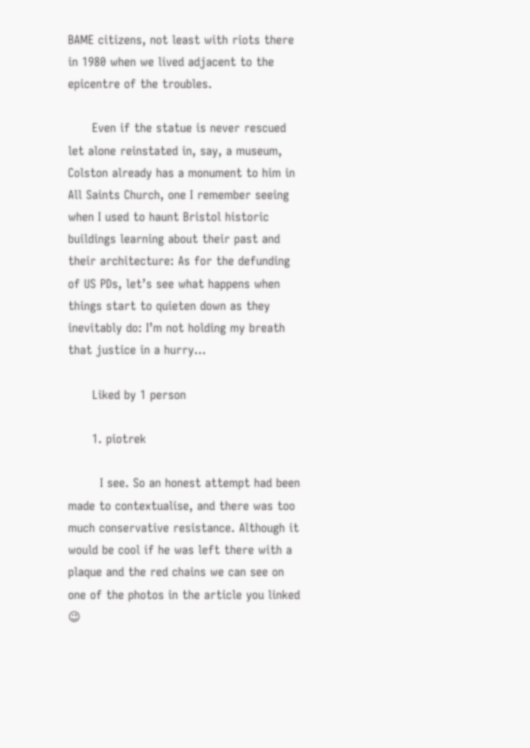BAME citizens, not least with riots there in 1980 when we lived adjacent to the epicentre of the troubles.

      Even if the statue is never rescued let alone reinstated in, say, a museum, Colston already has a monument to him in All Saints Church, one I remember seeing when I used to haunt Bristol historic buildings learning about their past and their architecture: As for the defunding of US PDs, let’s see what happens when things start to quieten down as they inevitably do: I’m not holding my breath that justice in a hurry…

      Liked by 1 person

      1. piotrek

        I see. So an honest attempt had been made to contextualise, and there was too much conservative resistance. Although it would be cool if he was left there with a plaque and the red chains we can see on one of the photos in the article you linked 😉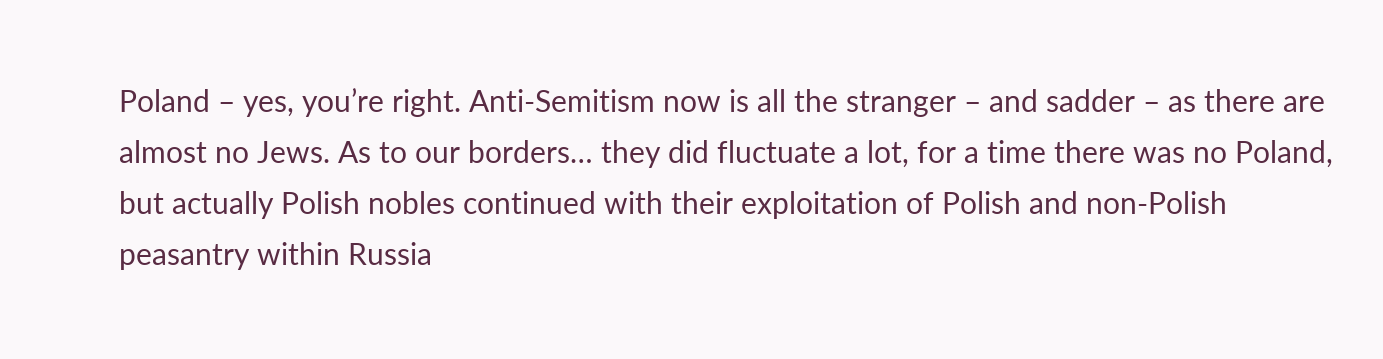Poland – yes, you’re right. Anti-Semitism now is all the stranger – and sadder – as there are almost no Jews. As to our borders… they did fluctuate a lot, for a time there was no Poland, but actually Polish nobles continued with their exploitation of Polish and non-Polish peasantry within Russia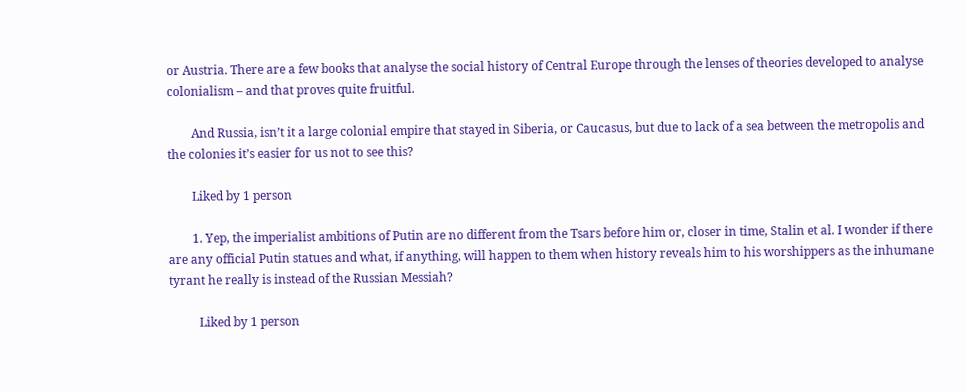or Austria. There are a few books that analyse the social history of Central Europe through the lenses of theories developed to analyse colonialism – and that proves quite fruitful.

        And Russia, isn’t it a large colonial empire that stayed in Siberia, or Caucasus, but due to lack of a sea between the metropolis and the colonies it’s easier for us not to see this?

        Liked by 1 person

        1. Yep, the imperialist ambitions of Putin are no different from the Tsars before him or, closer in time, Stalin et al. I wonder if there are any official Putin statues and what, if anything, will happen to them when history reveals him to his worshippers as the inhumane tyrant he really is instead of the Russian Messiah?

          Liked by 1 person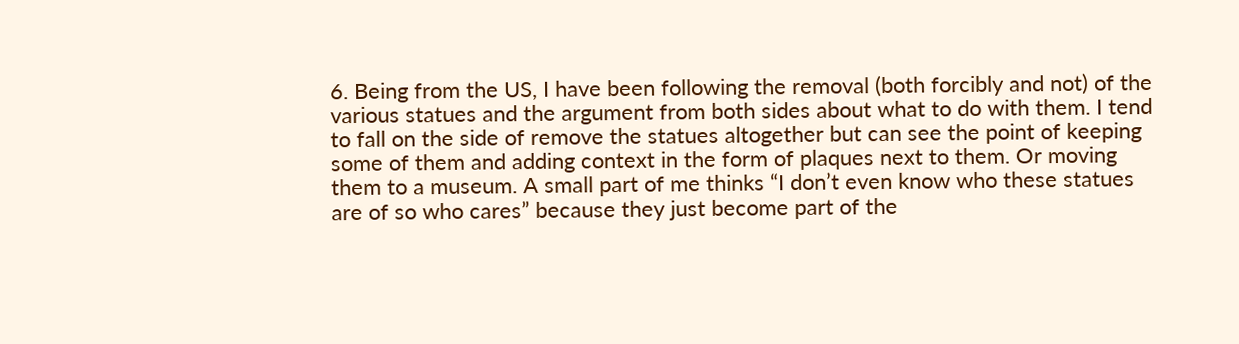6. Being from the US, I have been following the removal (both forcibly and not) of the various statues and the argument from both sides about what to do with them. I tend to fall on the side of remove the statues altogether but can see the point of keeping some of them and adding context in the form of plaques next to them. Or moving them to a museum. A small part of me thinks “I don’t even know who these statues are of so who cares” because they just become part of the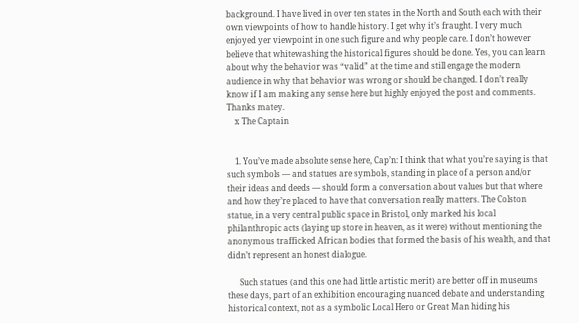background. I have lived in over ten states in the North and South each with their own viewpoints of how to handle history. I get why it’s fraught. I very much enjoyed yer viewpoint in one such figure and why people care. I don’t however believe that whitewashing the historical figures should be done. Yes, you can learn about why the behavior was “valid” at the time and still engage the modern audience in why that behavior was wrong or should be changed. I don’t really know if I am making any sense here but highly enjoyed the post and comments. Thanks matey.
    x The Captain


    1. You’ve made absolute sense here, Cap’n: I think that what you’re saying is that such symbols — and statues are symbols, standing in place of a person and/or their ideas and deeds — should form a conversation about values but that where and how they’re placed to have that conversation really matters. The Colston statue, in a very central public space in Bristol, only marked his local philanthropic acts (laying up store in heaven, as it were) without mentioning the anonymous trafficked African bodies that formed the basis of his wealth, and that didn’t represent an honest dialogue.

      Such statues (and this one had little artistic merit) are better off in museums these days, part of an exhibition encouraging nuanced debate and understanding historical context, not as a symbolic Local Hero or Great Man hiding his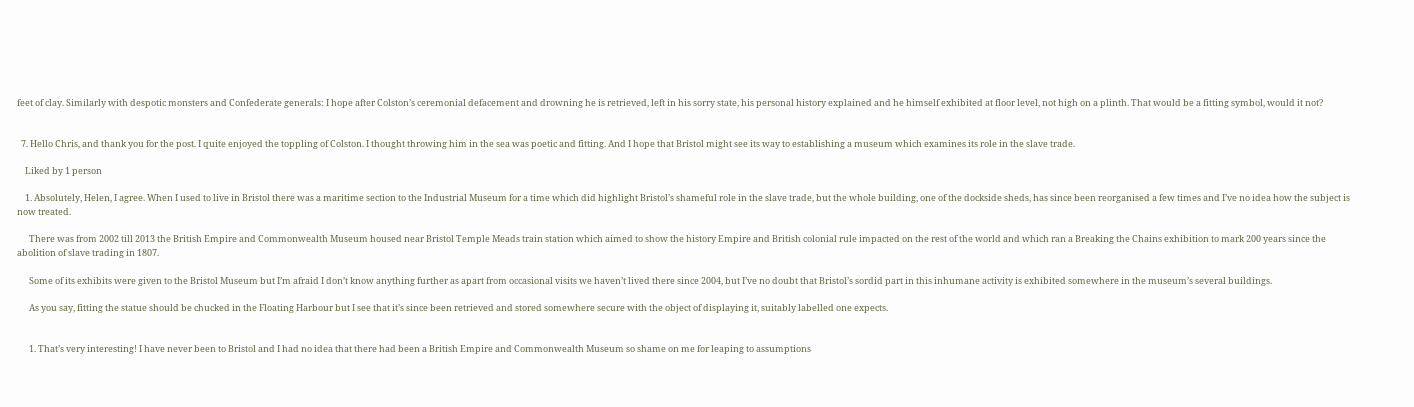feet of clay. Similarly with despotic monsters and Confederate generals: I hope after Colston’s ceremonial defacement and drowning he is retrieved, left in his sorry state, his personal history explained and he himself exhibited at floor level, not high on a plinth. That would be a fitting symbol, would it not?


  7. Hello Chris, and thank you for the post. I quite enjoyed the toppling of Colston. I thought throwing him in the sea was poetic and fitting. And I hope that Bristol might see its way to establishing a museum which examines its role in the slave trade.

    Liked by 1 person

    1. Absolutely, Helen, I agree. When I used to live in Bristol there was a maritime section to the Industrial Museum for a time which did highlight Bristol’s shameful role in the slave trade, but the whole building, one of the dockside sheds, has since been reorganised a few times and I’ve no idea how the subject is now treated.

      There was from 2002 till 2013 the British Empire and Commonwealth Museum housed near Bristol Temple Meads train station which aimed to show the history Empire and British colonial rule impacted on the rest of the world and which ran a Breaking the Chains exhibition to mark 200 years since the abolition of slave trading in 1807.

      Some of its exhibits were given to the Bristol Museum but I’m afraid I don’t know anything further as apart from occasional visits we haven’t lived there since 2004, but I’ve no doubt that Bristol’s sordid part in this inhumane activity is exhibited somewhere in the museum’s several buildings.

      As you say, fitting the statue should be chucked in the Floating Harbour but I see that it’s since been retrieved and stored somewhere secure with the object of displaying it, suitably labelled one expects.


      1. That’s very interesting! I have never been to Bristol and I had no idea that there had been a British Empire and Commonwealth Museum so shame on me for leaping to assumptions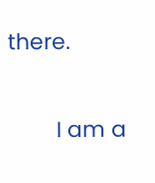there.

        I am a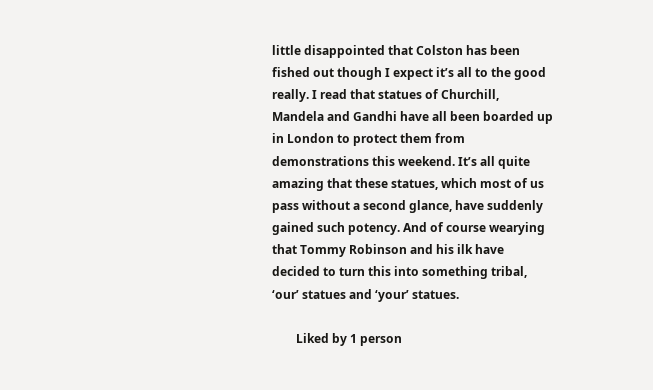little disappointed that Colston has been fished out though I expect it’s all to the good really. I read that statues of Churchill, Mandela and Gandhi have all been boarded up in London to protect them from demonstrations this weekend. It’s all quite amazing that these statues, which most of us pass without a second glance, have suddenly gained such potency. And of course wearying that Tommy Robinson and his ilk have decided to turn this into something tribal, ‘our’ statues and ‘your’ statues.

        Liked by 1 person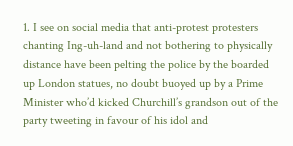1. I see on social media that anti-protest protesters chanting Ing-uh-land and not bothering to physically distance have been pelting the police by the boarded up London statues, no doubt buoyed up by a Prime Minister who’d kicked Churchill’s grandson out of the party tweeting in favour of his idol and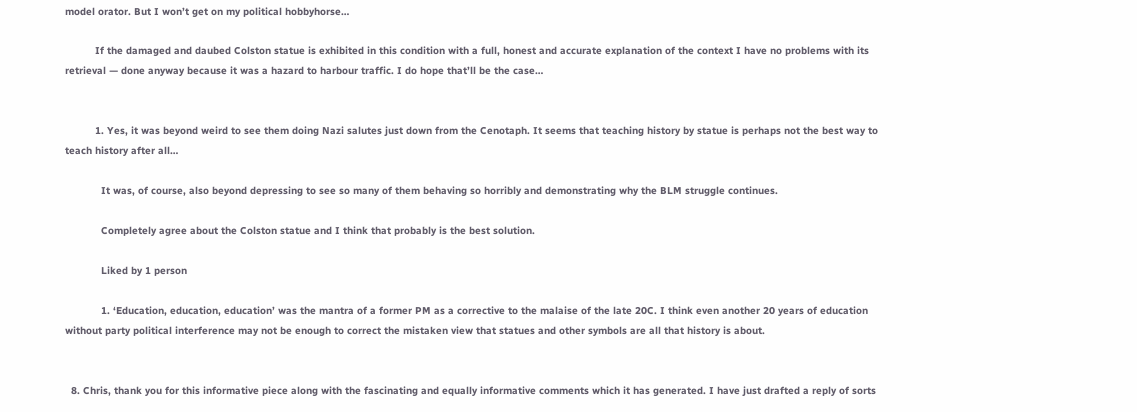model orator. But I won’t get on my political hobbyhorse…

          If the damaged and daubed Colston statue is exhibited in this condition with a full, honest and accurate explanation of the context I have no problems with its retrieval — done anyway because it was a hazard to harbour traffic. I do hope that’ll be the case…


          1. Yes, it was beyond weird to see them doing Nazi salutes just down from the Cenotaph. It seems that teaching history by statue is perhaps not the best way to teach history after all…

            It was, of course, also beyond depressing to see so many of them behaving so horribly and demonstrating why the BLM struggle continues.

            Completely agree about the Colston statue and I think that probably is the best solution.

            Liked by 1 person

            1. ‘Education, education, education’ was the mantra of a former PM as a corrective to the malaise of the late 20C. I think even another 20 years of education without party political interference may not be enough to correct the mistaken view that statues and other symbols are all that history is about.


  8. Chris, thank you for this informative piece along with the fascinating and equally informative comments which it has generated. I have just drafted a reply of sorts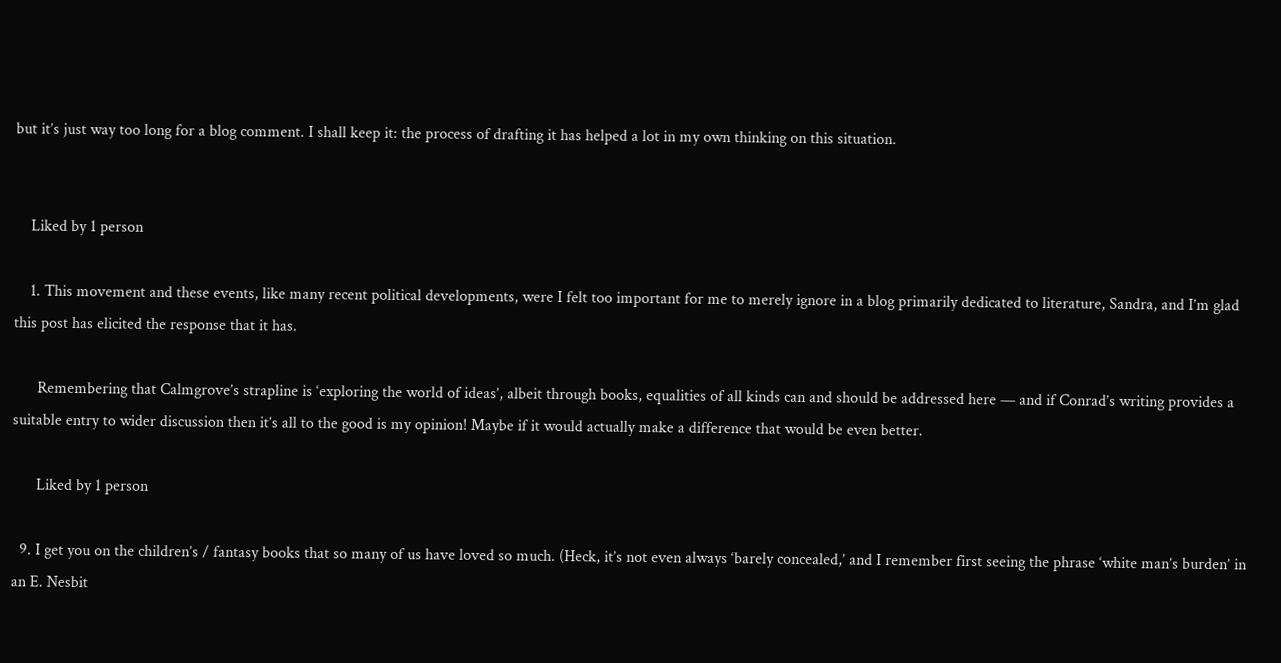but it’s just way too long for a blog comment. I shall keep it: the process of drafting it has helped a lot in my own thinking on this situation.


    Liked by 1 person

    1. This movement and these events, like many recent political developments, were I felt too important for me to merely ignore in a blog primarily dedicated to literature, Sandra, and I’m glad this post has elicited the response that it has.

      Remembering that Calmgrove’s strapline is ‘exploring the world of ideas’, albeit through books, equalities of all kinds can and should be addressed here — and if Conrad’s writing provides a suitable entry to wider discussion then it’s all to the good is my opinion! Maybe if it would actually make a difference that would be even better.

      Liked by 1 person

  9. I get you on the children’s / fantasy books that so many of us have loved so much. (Heck, it’s not even always ‘barely concealed,’ and I remember first seeing the phrase ‘white man’s burden’ in an E. Nesbit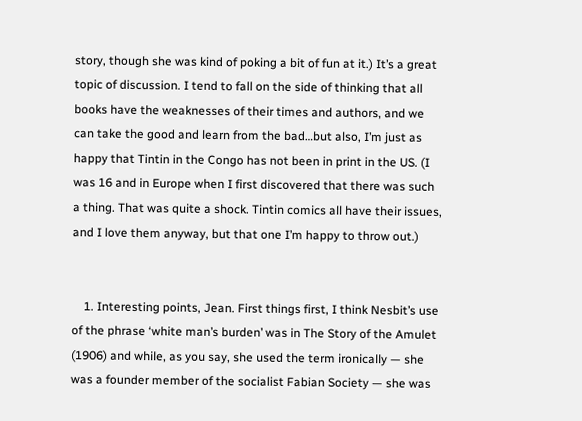story, though she was kind of poking a bit of fun at it.) It’s a great topic of discussion. I tend to fall on the side of thinking that all books have the weaknesses of their times and authors, and we can take the good and learn from the bad…but also, I’m just as happy that Tintin in the Congo has not been in print in the US. (I was 16 and in Europe when I first discovered that there was such a thing. That was quite a shock. Tintin comics all have their issues, and I love them anyway, but that one I’m happy to throw out.)


    1. Interesting points, Jean. First things first, I think Nesbit’s use of the phrase ‘white man’s burden’ was in The Story of the Amulet (1906) and while, as you say, she used the term ironically — she was a founder member of the socialist Fabian Society — she was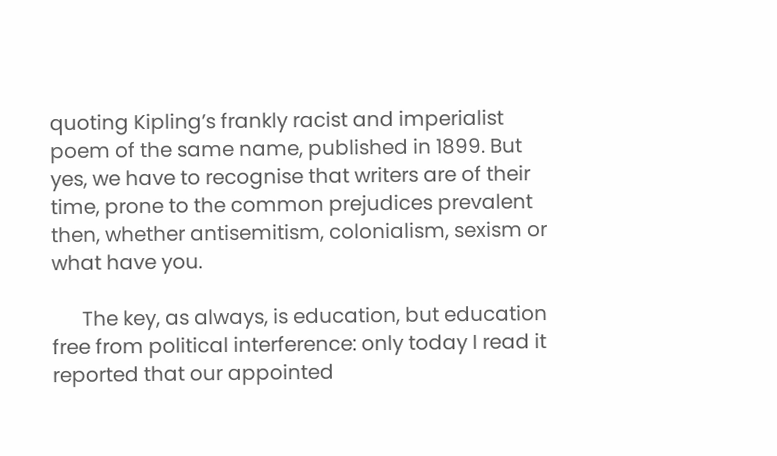quoting Kipling’s frankly racist and imperialist poem of the same name, published in 1899. But yes, we have to recognise that writers are of their time, prone to the common prejudices prevalent then, whether antisemitism, colonialism, sexism or what have you.

      The key, as always, is education, but education free from political interference: only today I read it reported that our appointed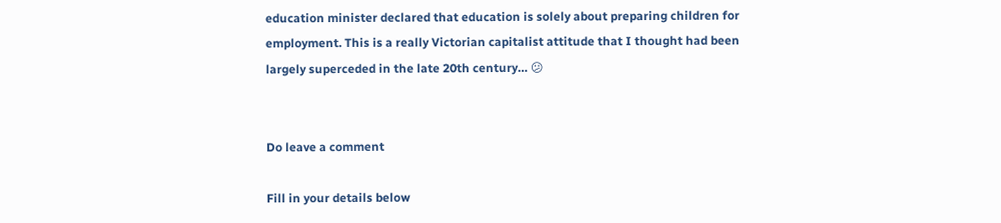education minister declared that education is solely about preparing children for employment. This is a really Victorian capitalist attitude that I thought had been largely superceded in the late 20th century… 😕


Do leave a comment

Fill in your details below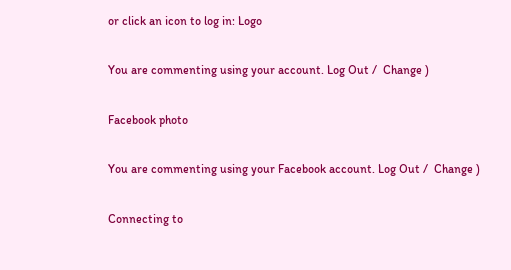or click an icon to log in: Logo

You are commenting using your account. Log Out /  Change )

Facebook photo

You are commenting using your Facebook account. Log Out /  Change )

Connecting to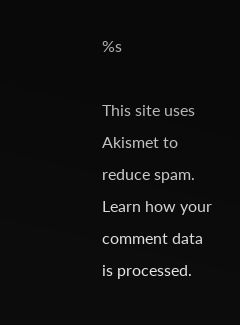%s

This site uses Akismet to reduce spam. Learn how your comment data is processed.